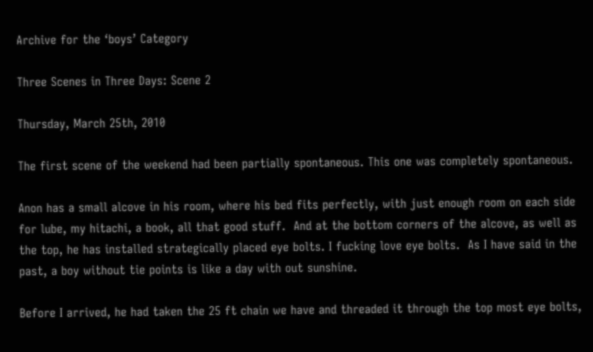Archive for the ‘boys’ Category

Three Scenes in Three Days: Scene 2

Thursday, March 25th, 2010

The first scene of the weekend had been partially spontaneous. This one was completely spontaneous.

Anon has a small alcove in his room, where his bed fits perfectly, with just enough room on each side for lube, my hitachi, a book, all that good stuff.  And at the bottom corners of the alcove, as well as the top, he has installed strategically placed eye bolts. I fucking love eye bolts.  As I have said in the past, a boy without tie points is like a day with out sunshine.

Before I arrived, he had taken the 25 ft chain we have and threaded it through the top most eye bolts,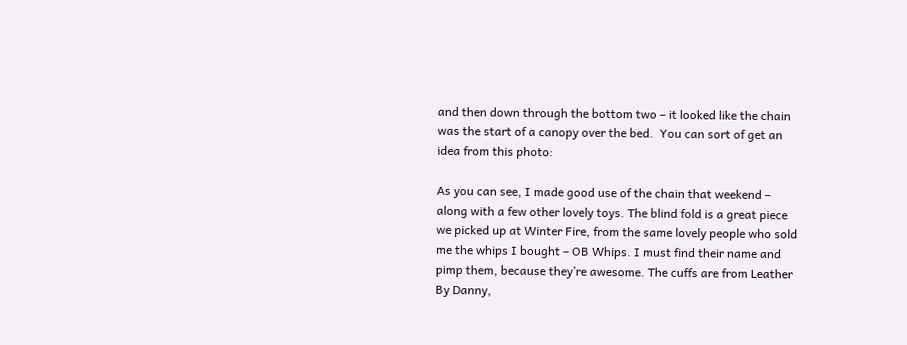and then down through the bottom two – it looked like the chain was the start of a canopy over the bed.  You can sort of get an idea from this photo:

As you can see, I made good use of the chain that weekend – along with a few other lovely toys. The blind fold is a great piece we picked up at Winter Fire, from the same lovely people who sold me the whips I bought – OB Whips. I must find their name and pimp them, because they’re awesome. The cuffs are from Leather By Danny,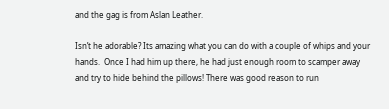and the gag is from Aslan Leather.

Isn’t he adorable? Its amazing what you can do with a couple of whips and your hands.  Once I had him up there, he had just enough room to scamper away and try to hide behind the pillows! There was good reason to run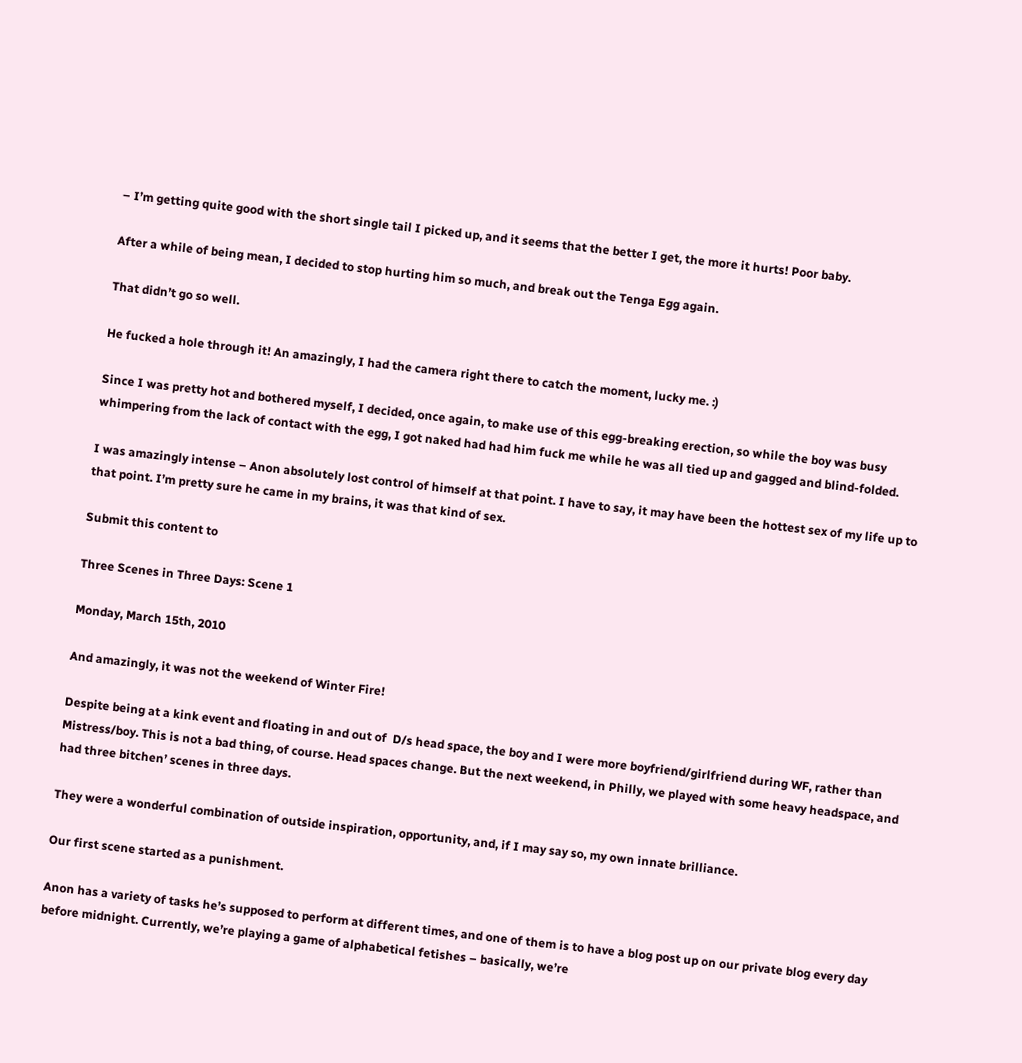– I’m getting quite good with the short single tail I picked up, and it seems that the better I get, the more it hurts! Poor baby.

After a while of being mean, I decided to stop hurting him so much, and break out the Tenga Egg again.

That didn’t go so well.

He fucked a hole through it! An amazingly, I had the camera right there to catch the moment, lucky me. :)

Since I was pretty hot and bothered myself, I decided, once again, to make use of this egg-breaking erection, so while the boy was busy whimpering from the lack of contact with the egg, I got naked had had him fuck me while he was all tied up and gagged and blind-folded.

I was amazingly intense – Anon absolutely lost control of himself at that point. I have to say, it may have been the hottest sex of my life up to that point. I’m pretty sure he came in my brains, it was that kind of sex.

Submit this content to

Three Scenes in Three Days: Scene 1

Monday, March 15th, 2010

And amazingly, it was not the weekend of Winter Fire!

Despite being at a kink event and floating in and out of  D/s head space, the boy and I were more boyfriend/girlfriend during WF, rather than Mistress/boy. This is not a bad thing, of course. Head spaces change. But the next weekend, in Philly, we played with some heavy headspace, and had three bitchen’ scenes in three days.

They were a wonderful combination of outside inspiration, opportunity, and, if I may say so, my own innate brilliance.

Our first scene started as a punishment.

Anon has a variety of tasks he’s supposed to perform at different times, and one of them is to have a blog post up on our private blog every day before midnight. Currently, we’re playing a game of alphabetical fetishes – basically, we’re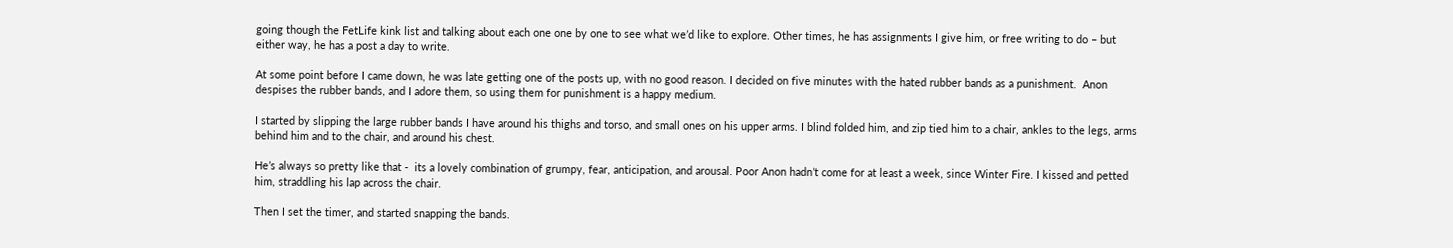going though the FetLife kink list and talking about each one one by one to see what we’d like to explore. Other times, he has assignments I give him, or free writing to do – but either way, he has a post a day to write.

At some point before I came down, he was late getting one of the posts up, with no good reason. I decided on five minutes with the hated rubber bands as a punishment.  Anon despises the rubber bands, and I adore them, so using them for punishment is a happy medium.

I started by slipping the large rubber bands I have around his thighs and torso, and small ones on his upper arms. I blind folded him, and zip tied him to a chair, ankles to the legs, arms behind him and to the chair, and around his chest.

He’s always so pretty like that -  its a lovely combination of grumpy, fear, anticipation, and arousal. Poor Anon hadn’t come for at least a week, since Winter Fire. I kissed and petted him, straddling his lap across the chair.

Then I set the timer, and started snapping the bands.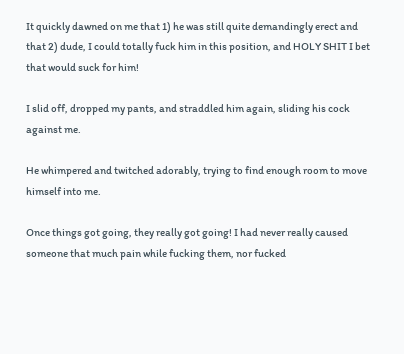It quickly dawned on me that 1) he was still quite demandingly erect and that 2) dude, I could totally fuck him in this position, and HOLY SHIT I bet that would suck for him!

I slid off, dropped my pants, and straddled him again, sliding his cock against me.

He whimpered and twitched adorably, trying to find enough room to move himself into me.

Once things got going, they really got going! I had never really caused someone that much pain while fucking them, nor fucked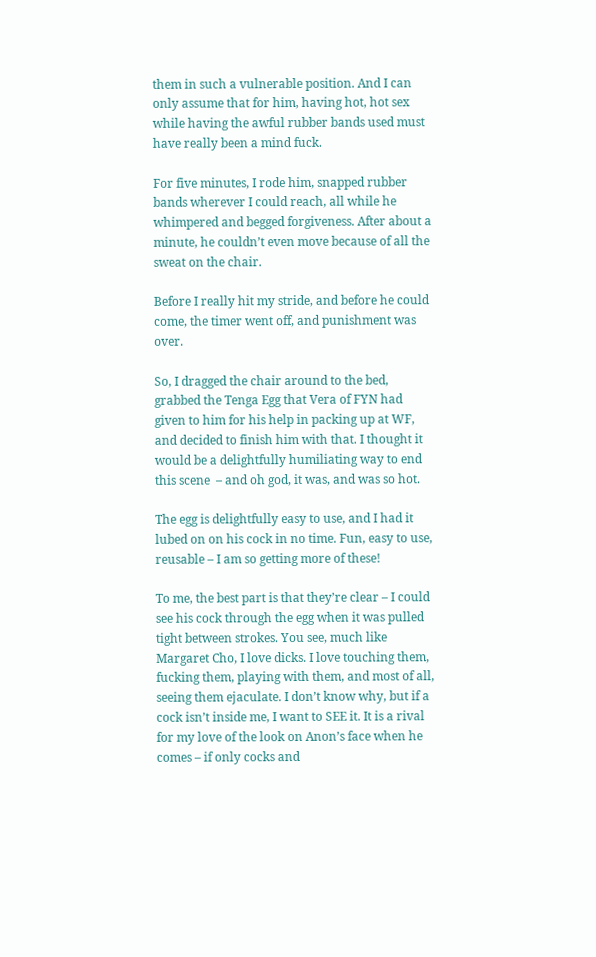them in such a vulnerable position. And I can only assume that for him, having hot, hot sex while having the awful rubber bands used must have really been a mind fuck.

For five minutes, I rode him, snapped rubber bands wherever I could reach, all while he whimpered and begged forgiveness. After about a minute, he couldn’t even move because of all the sweat on the chair.

Before I really hit my stride, and before he could come, the timer went off, and punishment was over.

So, I dragged the chair around to the bed, grabbed the Tenga Egg that Vera of FYN had given to him for his help in packing up at WF, and decided to finish him with that. I thought it would be a delightfully humiliating way to end this scene  – and oh god, it was, and was so hot.

The egg is delightfully easy to use, and I had it lubed on on his cock in no time. Fun, easy to use, reusable – I am so getting more of these!

To me, the best part is that they’re clear – I could see his cock through the egg when it was pulled tight between strokes. You see, much like Margaret Cho, I love dicks. I love touching them, fucking them, playing with them, and most of all, seeing them ejaculate. I don’t know why, but if a cock isn’t inside me, I want to SEE it. It is a rival for my love of the look on Anon’s face when he comes – if only cocks and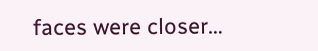faces were closer…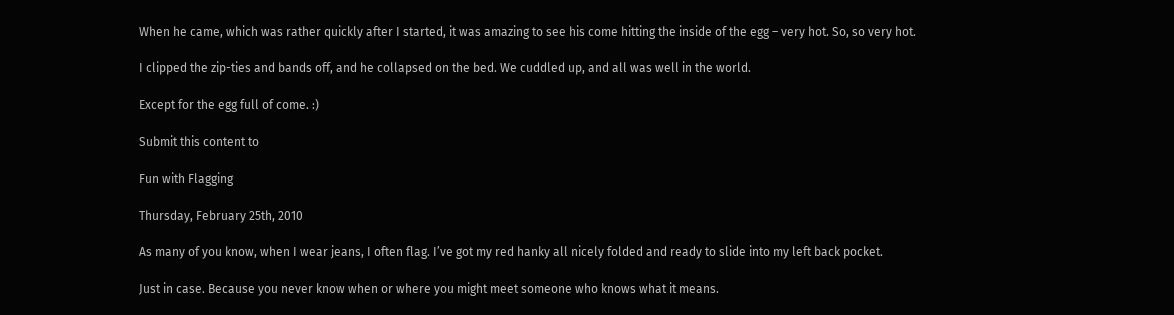When he came, which was rather quickly after I started, it was amazing to see his come hitting the inside of the egg – very hot. So, so very hot.

I clipped the zip-ties and bands off, and he collapsed on the bed. We cuddled up, and all was well in the world.

Except for the egg full of come. :)

Submit this content to

Fun with Flagging

Thursday, February 25th, 2010

As many of you know, when I wear jeans, I often flag. I’ve got my red hanky all nicely folded and ready to slide into my left back pocket.

Just in case. Because you never know when or where you might meet someone who knows what it means.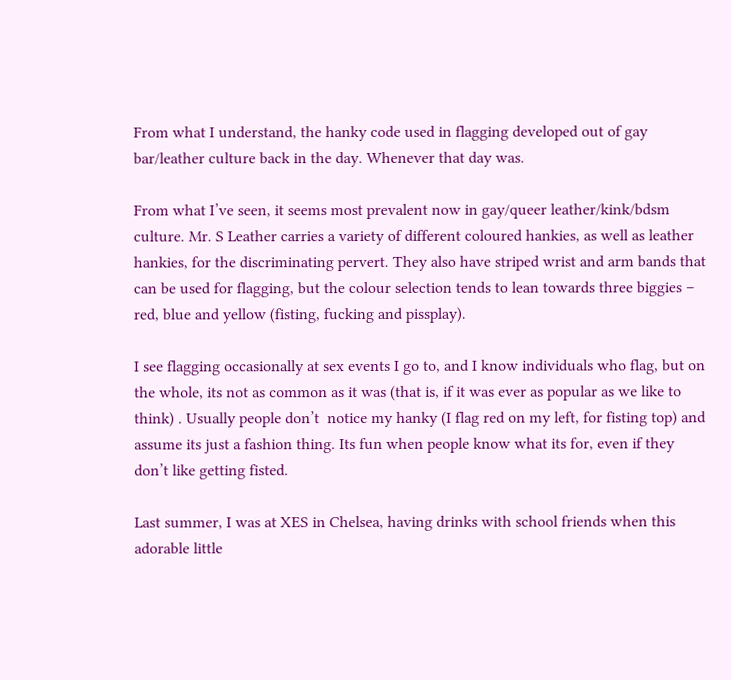From what I understand, the hanky code used in flagging developed out of gay bar/leather culture back in the day. Whenever that day was.

From what I’ve seen, it seems most prevalent now in gay/queer leather/kink/bdsm culture. Mr. S Leather carries a variety of different coloured hankies, as well as leather hankies, for the discriminating pervert. They also have striped wrist and arm bands that can be used for flagging, but the colour selection tends to lean towards three biggies – red, blue and yellow (fisting, fucking and pissplay).

I see flagging occasionally at sex events I go to, and I know individuals who flag, but on the whole, its not as common as it was (that is, if it was ever as popular as we like to think) . Usually people don’t  notice my hanky (I flag red on my left, for fisting top) and assume its just a fashion thing. Its fun when people know what its for, even if they don’t like getting fisted.

Last summer, I was at XES in Chelsea, having drinks with school friends when this adorable little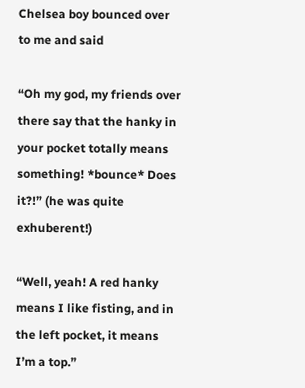Chelsea boy bounced over to me and said

“Oh my god, my friends over there say that the hanky in your pocket totally means something! *bounce* Does it?!” (he was quite exhuberent!)

“Well, yeah! A red hanky means I like fisting, and in the left pocket, it means I’m a top.”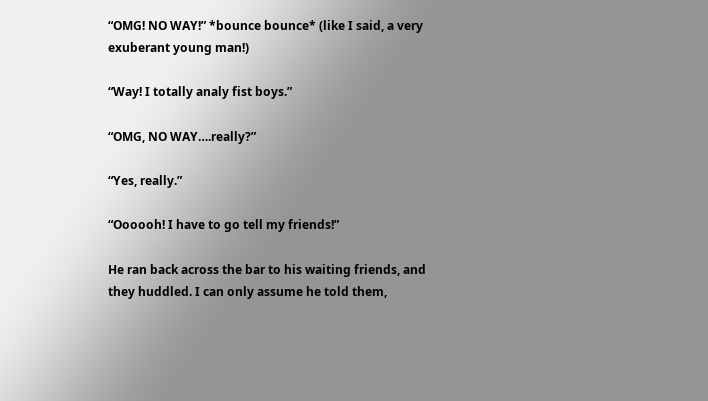“OMG! NO WAY!” *bounce bounce* (like I said, a very exuberant young man!)

“Way! I totally analy fist boys.”

“OMG, NO WAY….really?”

“Yes, really.”

“Oooooh! I have to go tell my friends!”

He ran back across the bar to his waiting friends, and they huddled. I can only assume he told them,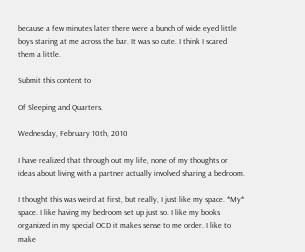because a few minutes later there were a bunch of wide eyed little boys staring at me across the bar. It was so cute. I think I scared them a little.

Submit this content to

Of Sleeping and Quarters.

Wednesday, February 10th, 2010

I have realized that through out my life, none of my thoughts or ideas about living with a partner actually involved sharing a bedroom.

I thought this was weird at first, but really, I just like my space. *My* space. I like having my bedroom set up just so. I like my books organized in my special OCD it makes sense to me order. I like to make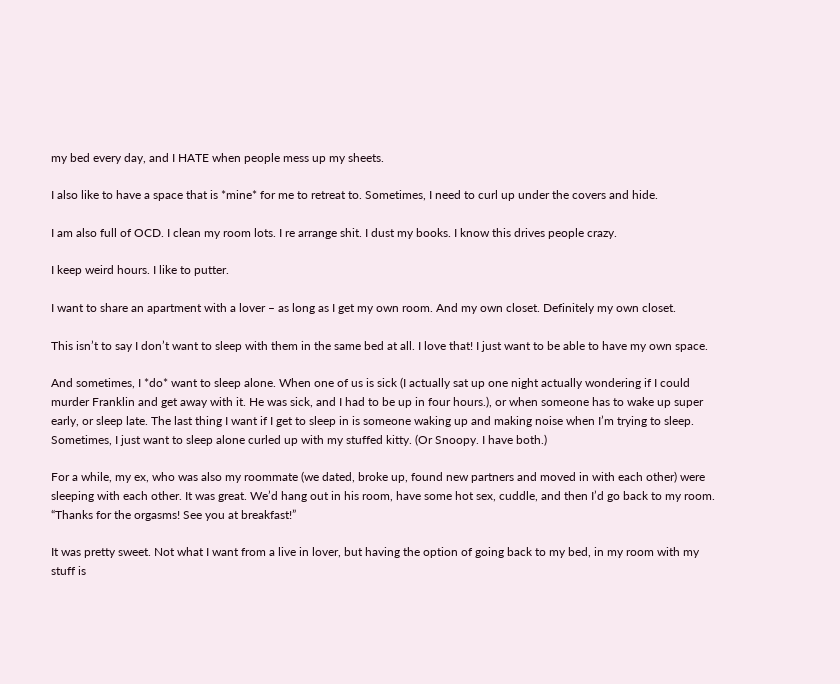my bed every day, and I HATE when people mess up my sheets.

I also like to have a space that is *mine* for me to retreat to. Sometimes, I need to curl up under the covers and hide.

I am also full of OCD. I clean my room lots. I re arrange shit. I dust my books. I know this drives people crazy.

I keep weird hours. I like to putter.

I want to share an apartment with a lover – as long as I get my own room. And my own closet. Definitely my own closet.

This isn’t to say I don’t want to sleep with them in the same bed at all. I love that! I just want to be able to have my own space.

And sometimes, I *do* want to sleep alone. When one of us is sick (I actually sat up one night actually wondering if I could murder Franklin and get away with it. He was sick, and I had to be up in four hours.), or when someone has to wake up super early, or sleep late. The last thing I want if I get to sleep in is someone waking up and making noise when I’m trying to sleep. Sometimes, I just want to sleep alone curled up with my stuffed kitty. (Or Snoopy. I have both.)

For a while, my ex, who was also my roommate (we dated, broke up, found new partners and moved in with each other) were sleeping with each other. It was great. We’d hang out in his room, have some hot sex, cuddle, and then I’d go back to my room. “Thanks for the orgasms! See you at breakfast!”

It was pretty sweet. Not what I want from a live in lover, but having the option of going back to my bed, in my room with my stuff is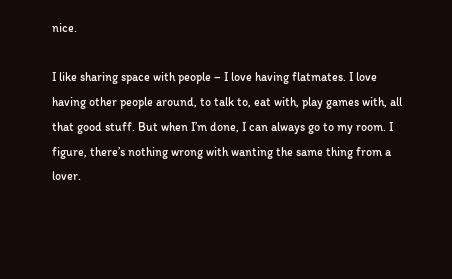nice.

I like sharing space with people – I love having flatmates. I love having other people around, to talk to, eat with, play games with, all that good stuff. But when I’m done, I can always go to my room. I figure, there’s nothing wrong with wanting the same thing from a lover.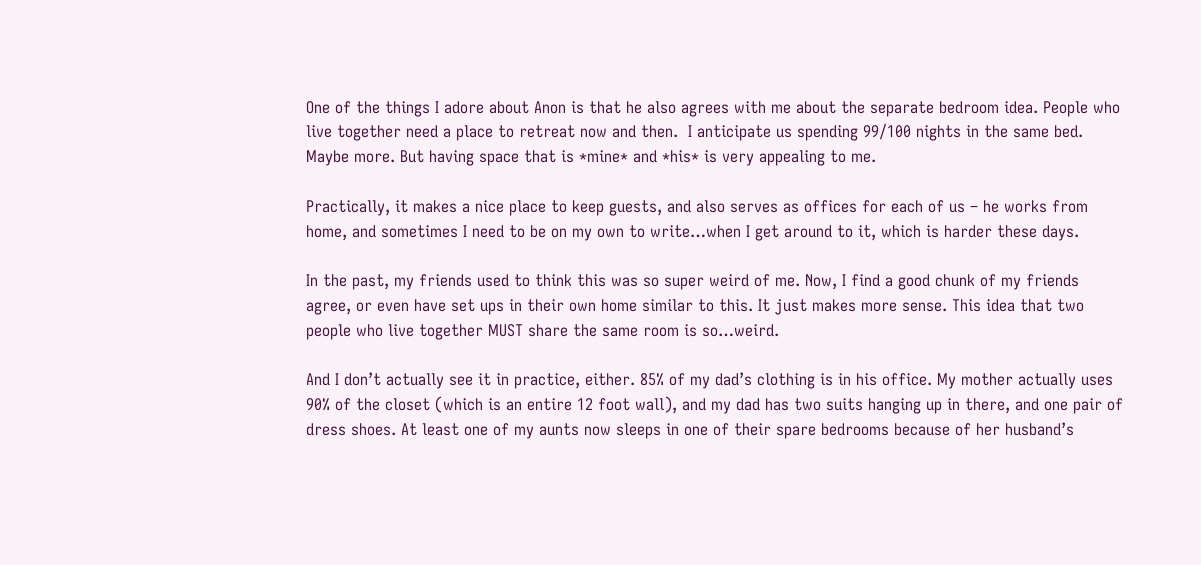One of the things I adore about Anon is that he also agrees with me about the separate bedroom idea. People who live together need a place to retreat now and then.  I anticipate us spending 99/100 nights in the same bed. Maybe more. But having space that is *mine* and *his* is very appealing to me.

Practically, it makes a nice place to keep guests, and also serves as offices for each of us – he works from home, and sometimes I need to be on my own to write…when I get around to it, which is harder these days.

In the past, my friends used to think this was so super weird of me. Now, I find a good chunk of my friends agree, or even have set ups in their own home similar to this. It just makes more sense. This idea that two people who live together MUST share the same room is so…weird.

And I don’t actually see it in practice, either. 85% of my dad’s clothing is in his office. My mother actually uses 90% of the closet (which is an entire 12 foot wall), and my dad has two suits hanging up in there, and one pair of dress shoes. At least one of my aunts now sleeps in one of their spare bedrooms because of her husband’s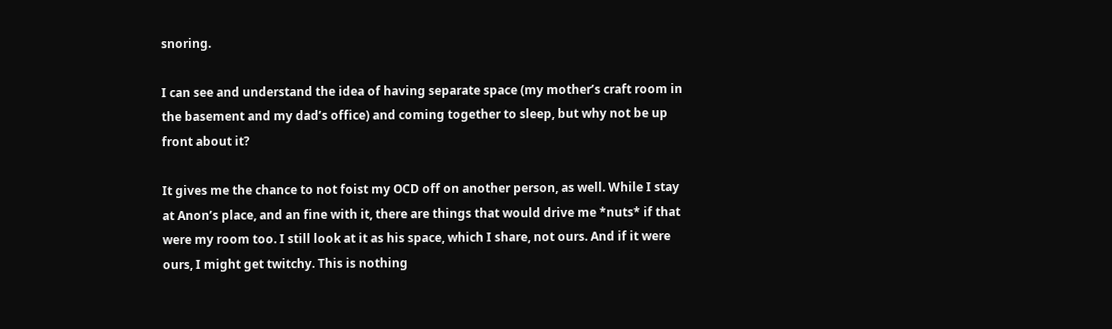snoring.

I can see and understand the idea of having separate space (my mother’s craft room in the basement and my dad’s office) and coming together to sleep, but why not be up front about it?

It gives me the chance to not foist my OCD off on another person, as well. While I stay at Anon’s place, and an fine with it, there are things that would drive me *nuts* if that were my room too. I still look at it as his space, which I share, not ours. And if it were ours, I might get twitchy. This is nothing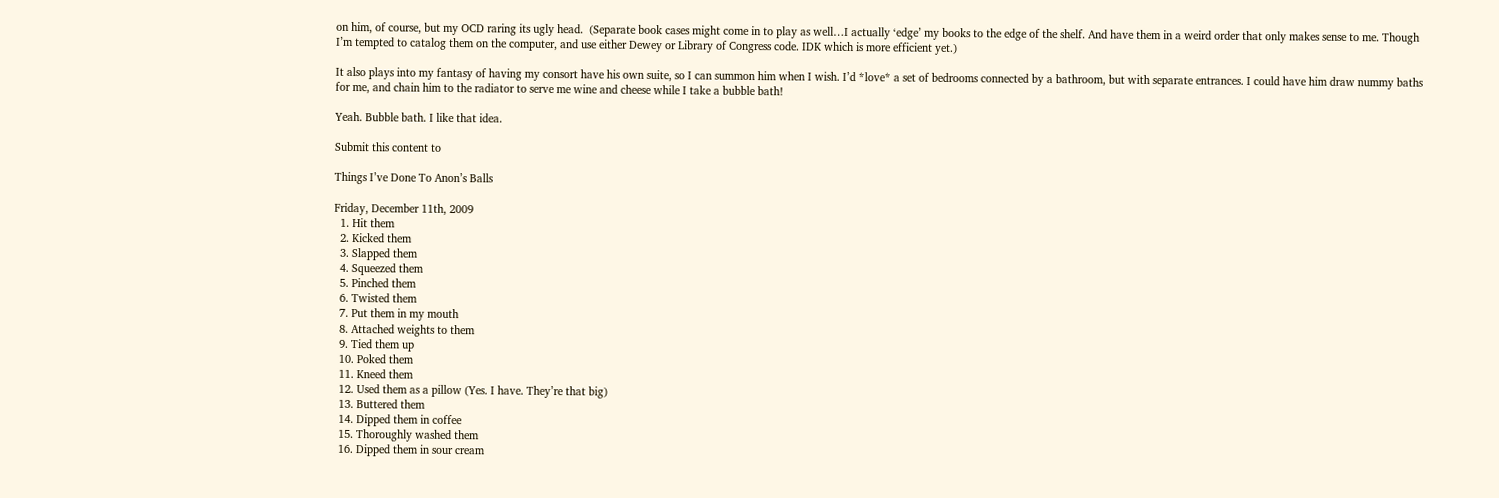on him, of course, but my OCD raring its ugly head.  (Separate book cases might come in to play as well…I actually ‘edge’ my books to the edge of the shelf. And have them in a weird order that only makes sense to me. Though I’m tempted to catalog them on the computer, and use either Dewey or Library of Congress code. IDK which is more efficient yet.)

It also plays into my fantasy of having my consort have his own suite, so I can summon him when I wish. I’d *love* a set of bedrooms connected by a bathroom, but with separate entrances. I could have him draw nummy baths for me, and chain him to the radiator to serve me wine and cheese while I take a bubble bath!

Yeah. Bubble bath. I like that idea.

Submit this content to

Things I’ve Done To Anon’s Balls

Friday, December 11th, 2009
  1. Hit them
  2. Kicked them
  3. Slapped them
  4. Squeezed them
  5. Pinched them
  6. Twisted them
  7. Put them in my mouth
  8. Attached weights to them
  9. Tied them up
  10. Poked them
  11. Kneed them
  12. Used them as a pillow (Yes. I have. They’re that big)
  13. Buttered them
  14. Dipped them in coffee
  15. Thoroughly washed them
  16. Dipped them in sour cream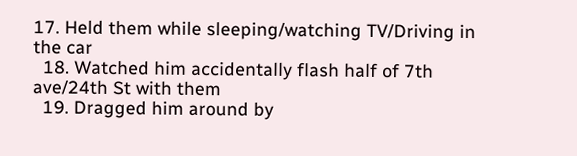17. Held them while sleeping/watching TV/Driving in the car
  18. Watched him accidentally flash half of 7th ave/24th St with them
  19. Dragged him around by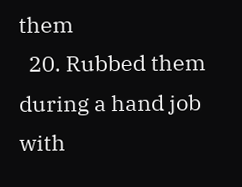them
  20. Rubbed them during a hand job with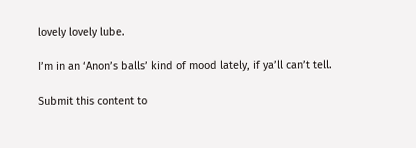lovely lovely lube.

I’m in an ‘Anon’s balls’ kind of mood lately, if ya’ll can’t tell.

Submit this content to